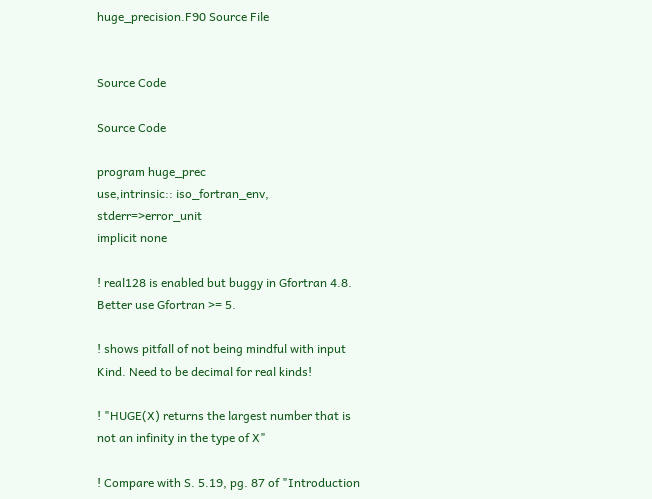huge_precision.F90 Source File


Source Code

Source Code

program huge_prec
use,intrinsic:: iso_fortran_env, stderr=>error_unit
implicit none

! real128 is enabled but buggy in Gfortran 4.8. Better use Gfortran >= 5.

! shows pitfall of not being mindful with input Kind. Need to be decimal for real kinds!

! "HUGE(X) returns the largest number that is not an infinity in the type of X"

! Compare with S. 5.19, pg. 87 of "Introduction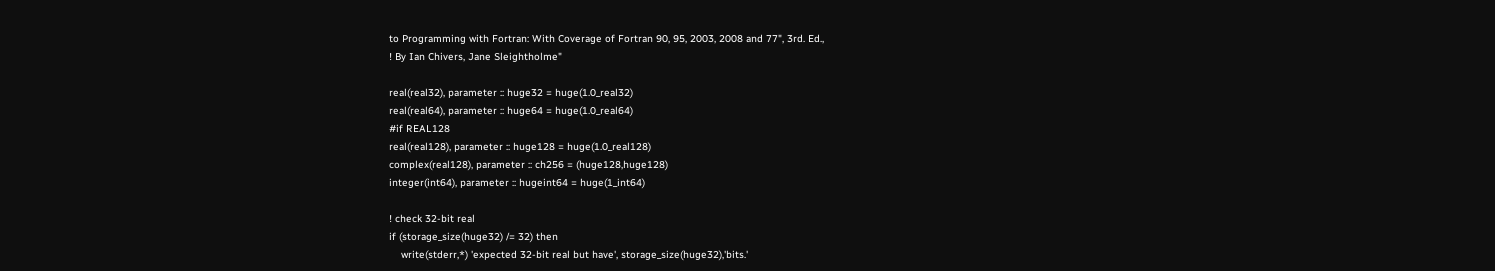to Programming with Fortran: With Coverage of Fortran 90, 95, 2003, 2008 and 77", 3rd. Ed.,
! By Ian Chivers, Jane Sleightholme"

real(real32), parameter :: huge32 = huge(1.0_real32)
real(real64), parameter :: huge64 = huge(1.0_real64)
#if REAL128
real(real128), parameter :: huge128 = huge(1.0_real128)
complex(real128), parameter :: ch256 = (huge128,huge128)
integer(int64), parameter :: hugeint64 = huge(1_int64)

! check 32-bit real
if (storage_size(huge32) /= 32) then
    write(stderr,*) 'expected 32-bit real but have', storage_size(huge32),'bits.'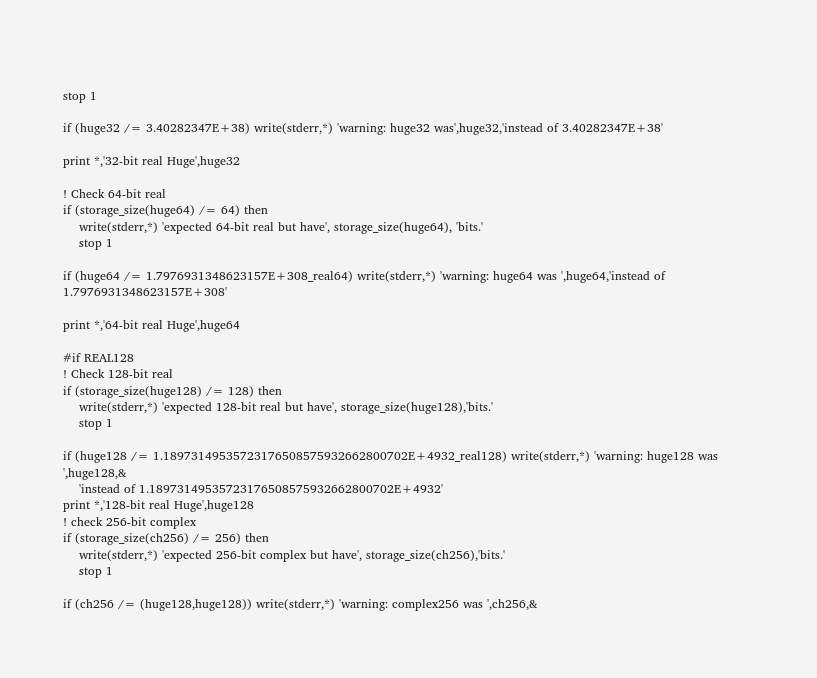stop 1

if (huge32 /= 3.40282347E+38) write(stderr,*) 'warning: huge32 was',huge32,'instead of 3.40282347E+38'

print *,'32-bit real Huge',huge32

! Check 64-bit real
if (storage_size(huge64) /= 64) then
    write(stderr,*) 'expected 64-bit real but have', storage_size(huge64), 'bits.'
    stop 1

if (huge64 /= 1.7976931348623157E+308_real64) write(stderr,*) 'warning: huge64 was ',huge64,'instead of 1.7976931348623157E+308'

print *,'64-bit real Huge',huge64

#if REAL128
! Check 128-bit real
if (storage_size(huge128) /= 128) then
    write(stderr,*) 'expected 128-bit real but have', storage_size(huge128),'bits.'
    stop 1

if (huge128 /= 1.18973149535723176508575932662800702E+4932_real128) write(stderr,*) 'warning: huge128 was ',huge128,&
    'instead of 1.18973149535723176508575932662800702E+4932'
print *,'128-bit real Huge',huge128
! check 256-bit complex
if (storage_size(ch256) /= 256) then
    write(stderr,*) 'expected 256-bit complex but have', storage_size(ch256),'bits.'
    stop 1

if (ch256 /= (huge128,huge128)) write(stderr,*) 'warning: complex256 was ',ch256,&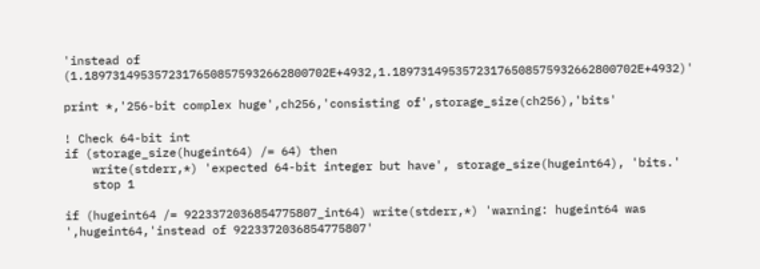'instead of (1.18973149535723176508575932662800702E+4932,1.18973149535723176508575932662800702E+4932)'

print *,'256-bit complex huge',ch256,'consisting of',storage_size(ch256),'bits'

! Check 64-bit int
if (storage_size(hugeint64) /= 64) then
    write(stderr,*) 'expected 64-bit integer but have', storage_size(hugeint64), 'bits.'
    stop 1

if (hugeint64 /= 9223372036854775807_int64) write(stderr,*) 'warning: hugeint64 was ',hugeint64,'instead of 9223372036854775807'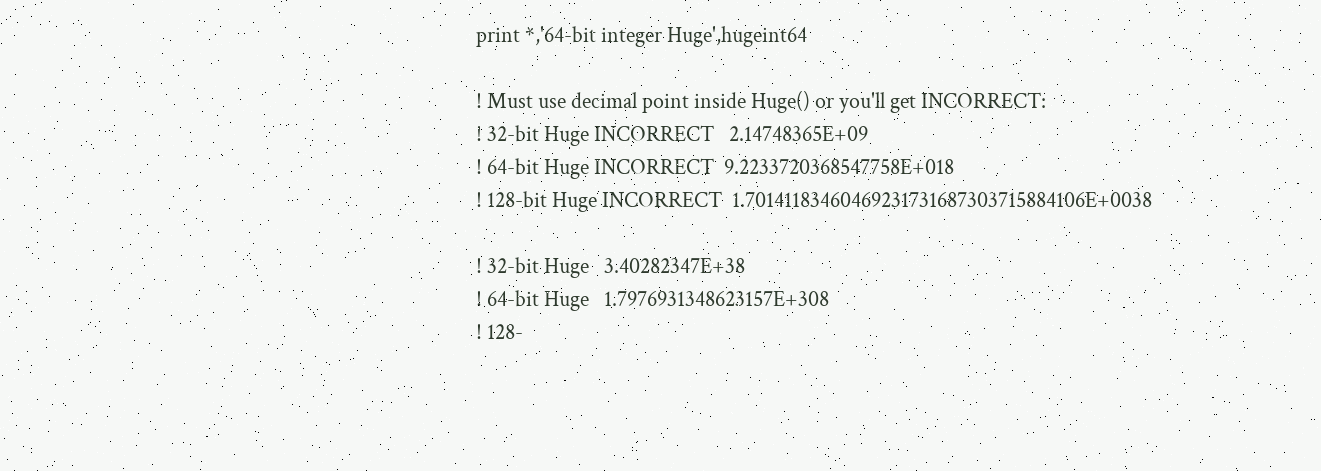print *,'64-bit integer Huge',hugeint64

! Must use decimal point inside Huge() or you'll get INCORRECT:
! 32-bit Huge INCORRECT   2.14748365E+09
! 64-bit Huge INCORRECT  9.2233720368547758E+018
! 128-bit Huge INCORRECT  1.70141183460469231731687303715884106E+0038

! 32-bit Huge   3.40282347E+38
! 64-bit Huge   1.7976931348623157E+308
! 128-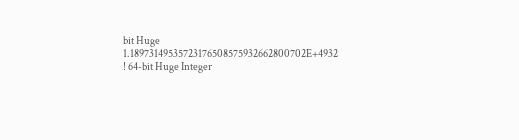bit Huge   1.18973149535723176508575932662800702E+4932
! 64-bit Huge Integer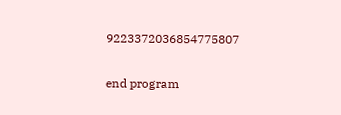9223372036854775807

end program